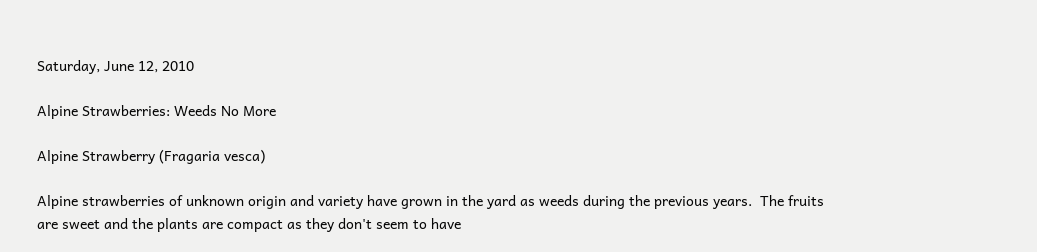Saturday, June 12, 2010

Alpine Strawberries: Weeds No More

Alpine Strawberry (Fragaria vesca)

Alpine strawberries of unknown origin and variety have grown in the yard as weeds during the previous years.  The fruits are sweet and the plants are compact as they don't seem to have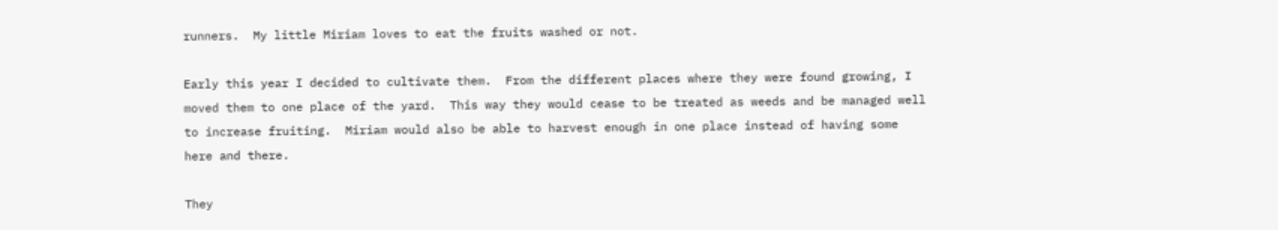runners.  My little Miriam loves to eat the fruits washed or not.

Early this year I decided to cultivate them.  From the different places where they were found growing, I moved them to one place of the yard.  This way they would cease to be treated as weeds and be managed well to increase fruiting.  Miriam would also be able to harvest enough in one place instead of having some here and there.

They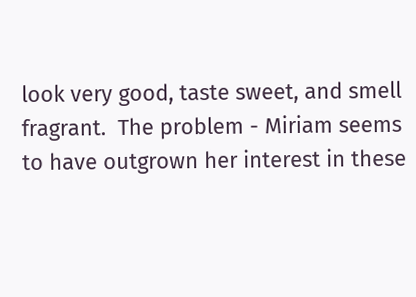look very good, taste sweet, and smell fragrant.  The problem - Miriam seems to have outgrown her interest in these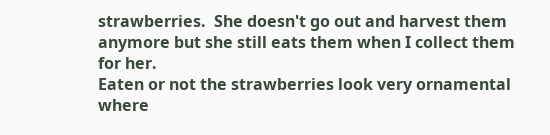strawberries.  She doesn't go out and harvest them anymore but she still eats them when I collect them for her.
Eaten or not the strawberries look very ornamental where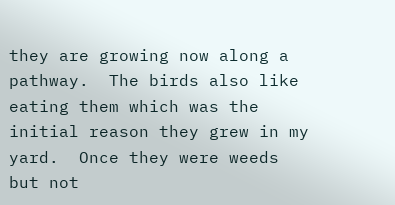they are growing now along a pathway.  The birds also like eating them which was the initial reason they grew in my yard.  Once they were weeds but not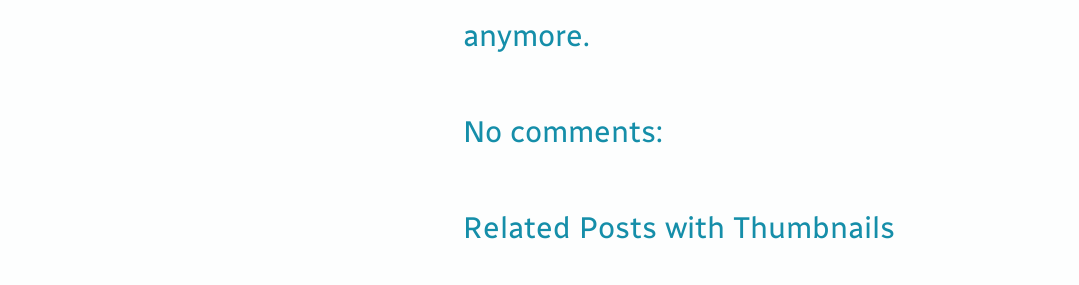anymore.

No comments:

Related Posts with Thumbnails